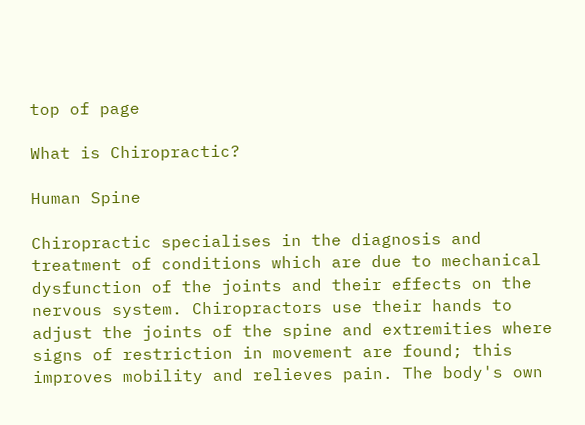top of page

What is Chiropractic?

Human Spine

Chiropractic specialises in the diagnosis and treatment of conditions which are due to mechanical dysfunction of the joints and their effects on the nervous system. Chiropractors use their hands to adjust the joints of the spine and extremities where signs of restriction in movement are found; this improves mobility and relieves pain. The body's own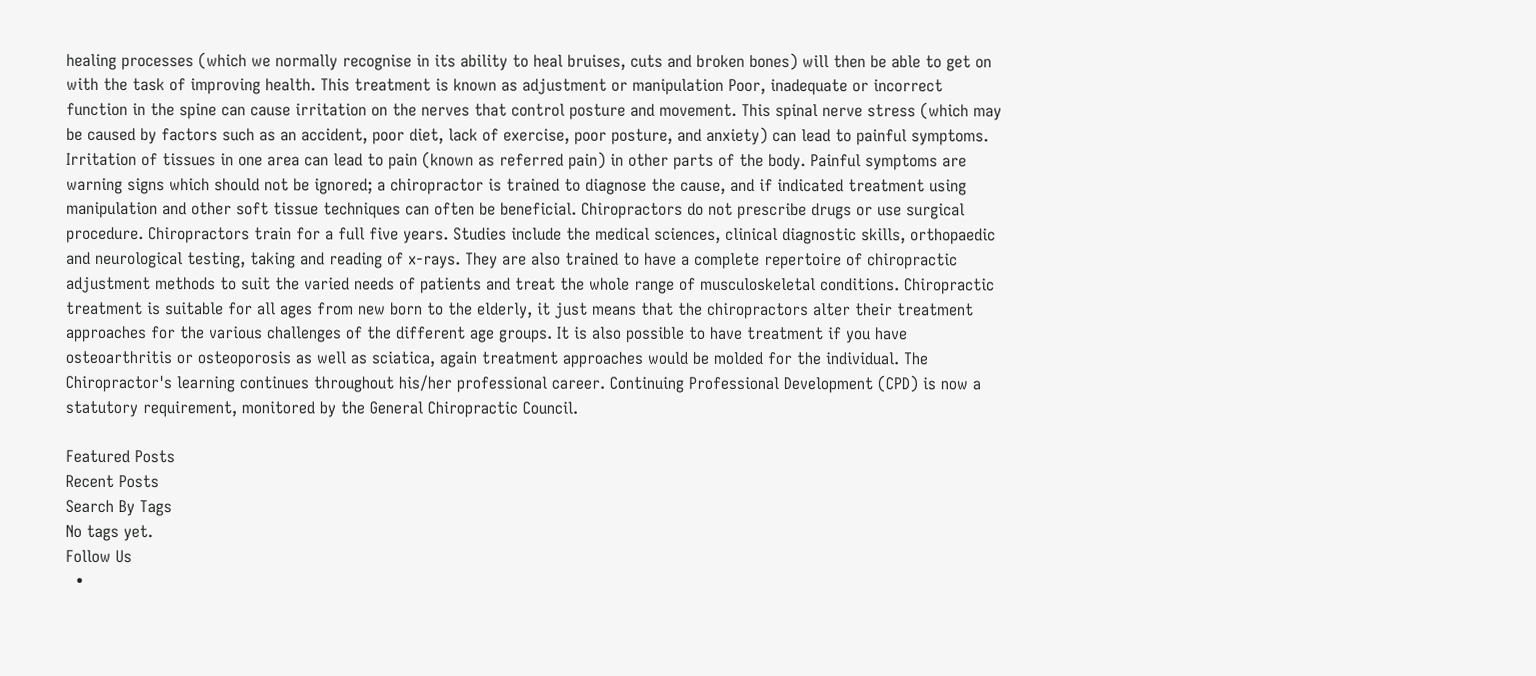healing processes (which we normally recognise in its ability to heal bruises, cuts and broken bones) will then be able to get on with the task of improving health. This treatment is known as adjustment or manipulation Poor, inadequate or incorrect function in the spine can cause irritation on the nerves that control posture and movement. This spinal nerve stress (which may be caused by factors such as an accident, poor diet, lack of exercise, poor posture, and anxiety) can lead to painful symptoms. Irritation of tissues in one area can lead to pain (known as referred pain) in other parts of the body. Painful symptoms are warning signs which should not be ignored; a chiropractor is trained to diagnose the cause, and if indicated treatment using manipulation and other soft tissue techniques can often be beneficial. Chiropractors do not prescribe drugs or use surgical procedure. Chiropractors train for a full five years. Studies include the medical sciences, clinical diagnostic skills, orthopaedic and neurological testing, taking and reading of x-rays. They are also trained to have a complete repertoire of chiropractic adjustment methods to suit the varied needs of patients and treat the whole range of musculoskeletal conditions. Chiropractic treatment is suitable for all ages from new born to the elderly, it just means that the chiropractors alter their treatment approaches for the various challenges of the different age groups. It is also possible to have treatment if you have osteoarthritis or osteoporosis as well as sciatica, again treatment approaches would be molded for the individual. The Chiropractor's learning continues throughout his/her professional career. Continuing Professional Development (CPD) is now a statutory requirement, monitored by the General Chiropractic Council.

Featured Posts
Recent Posts
Search By Tags
No tags yet.
Follow Us
  •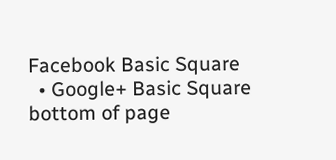Facebook Basic Square
  • Google+ Basic Square
bottom of page